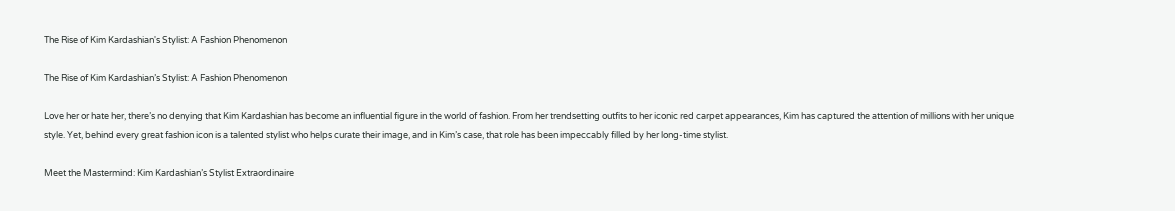The Rise of Kim Kardashian's Stylist: A Fashion Phenomenon

The Rise of Kim Kardashian’s Stylist: A Fashion Phenomenon

Love her or hate her, there’s no denying that Kim Kardashian has become an influential figure in the world of fashion. From her trendsetting outfits to her iconic red carpet appearances, Kim has captured the attention of millions with her unique style. Yet, behind every great fashion icon is a talented stylist who helps curate their image, and in Kim’s case, that role has been impeccably filled by her long-time stylist.

Meet the Mastermind: Kim Kardashian’s Stylist Extraordinaire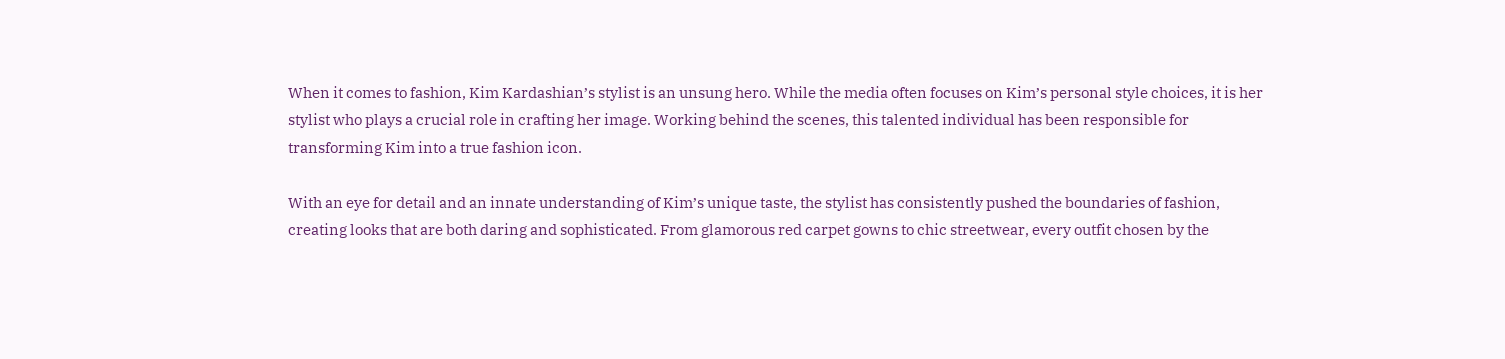When it comes to fashion, Kim Kardashian’s stylist is an unsung hero. While the media often focuses on Kim’s personal style choices, it is her stylist who plays a crucial role in crafting her image. Working behind the scenes, this talented individual has been responsible for transforming Kim into a true fashion icon.

With an eye for detail and an innate understanding of Kim’s unique taste, the stylist has consistently pushed the boundaries of fashion, creating looks that are both daring and sophisticated. From glamorous red carpet gowns to chic streetwear, every outfit chosen by the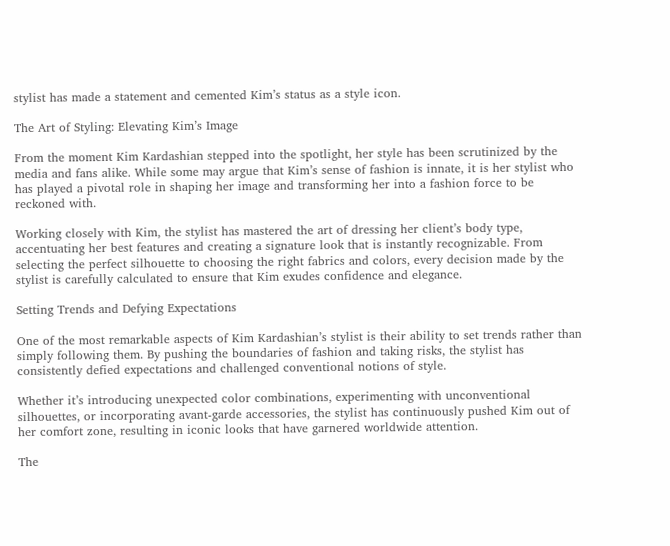stylist has made a statement and cemented Kim’s status as a style icon.

The Art of Styling: Elevating Kim’s Image

From the moment Kim Kardashian stepped into the spotlight, her style has been scrutinized by the media and fans alike. While some may argue that Kim’s sense of fashion is innate, it is her stylist who has played a pivotal role in shaping her image and transforming her into a fashion force to be reckoned with.

Working closely with Kim, the stylist has mastered the art of dressing her client’s body type, accentuating her best features and creating a signature look that is instantly recognizable. From selecting the perfect silhouette to choosing the right fabrics and colors, every decision made by the stylist is carefully calculated to ensure that Kim exudes confidence and elegance.

Setting Trends and Defying Expectations

One of the most remarkable aspects of Kim Kardashian’s stylist is their ability to set trends rather than simply following them. By pushing the boundaries of fashion and taking risks, the stylist has consistently defied expectations and challenged conventional notions of style.

Whether it’s introducing unexpected color combinations, experimenting with unconventional silhouettes, or incorporating avant-garde accessories, the stylist has continuously pushed Kim out of her comfort zone, resulting in iconic looks that have garnered worldwide attention.

The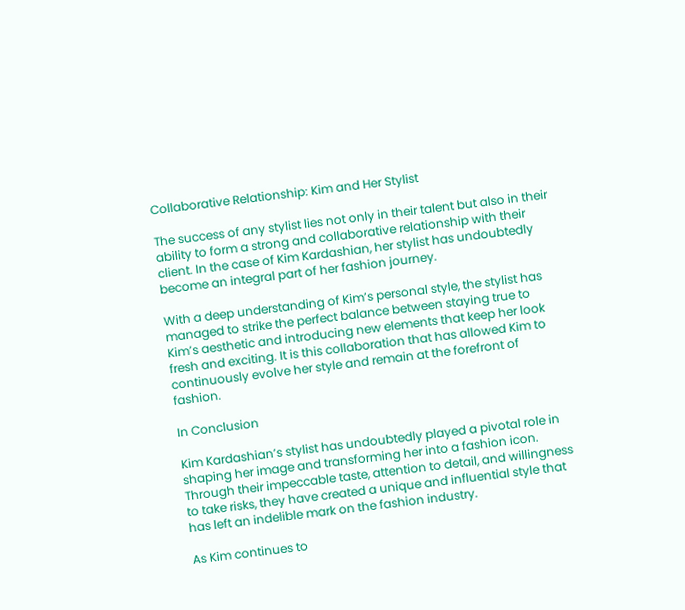Collaborative Relationship: Kim and Her Stylist

The success of any stylist lies not only in their talent but also in their ability to form a strong and collaborative relationship with their client. In the case of Kim Kardashian, her stylist has undoubtedly become an integral part of her fashion journey.

With a deep understanding of Kim’s personal style, the stylist has managed to strike the perfect balance between staying true to Kim’s aesthetic and introducing new elements that keep her look fresh and exciting. It is this collaboration that has allowed Kim to continuously evolve her style and remain at the forefront of fashion.

In Conclusion

Kim Kardashian’s stylist has undoubtedly played a pivotal role in shaping her image and transforming her into a fashion icon. Through their impeccable taste, attention to detail, and willingness to take risks, they have created a unique and influential style that has left an indelible mark on the fashion industry.

As Kim continues to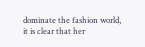dominate the fashion world, it is clear that her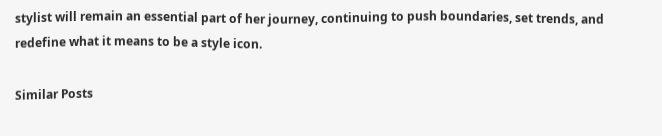stylist will remain an essential part of her journey, continuing to push boundaries, set trends, and redefine what it means to be a style icon.

Similar Posts